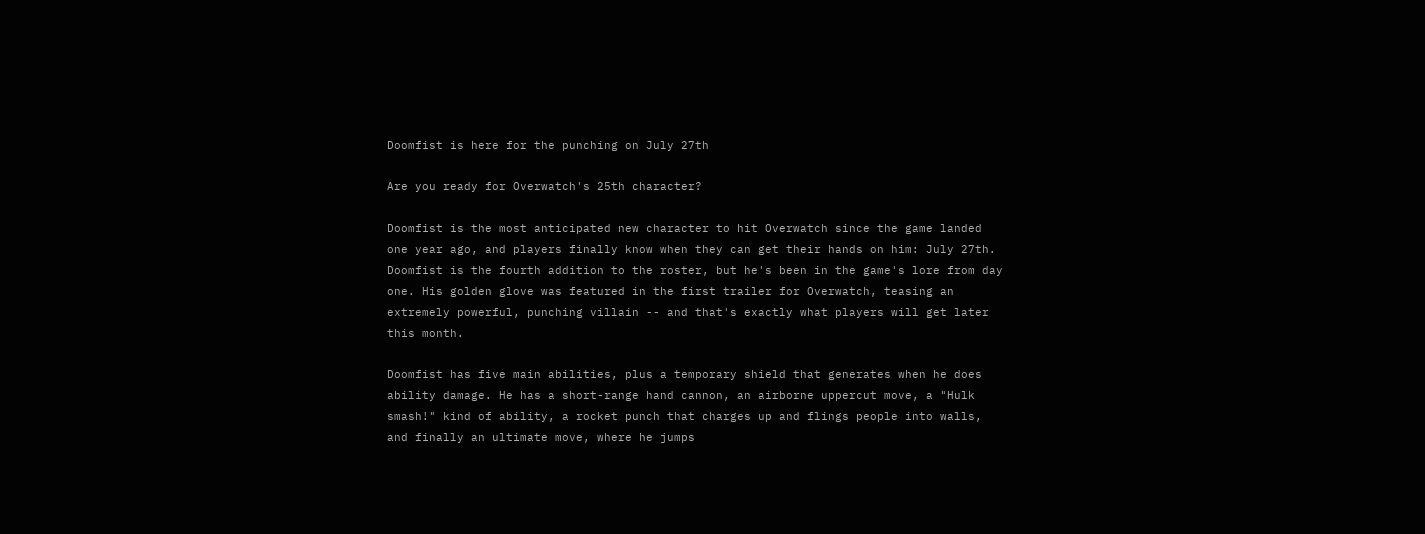Doomfist is here for the punching on July 27th

Are you ready for Overwatch's 25th character?

Doomfist is the most anticipated new character to hit Overwatch since the game landed one year ago, and players finally know when they can get their hands on him: July 27th. Doomfist is the fourth addition to the roster, but he's been in the game's lore from day one. His golden glove was featured in the first trailer for Overwatch, teasing an extremely powerful, punching villain -- and that's exactly what players will get later this month.

Doomfist has five main abilities, plus a temporary shield that generates when he does ability damage. He has a short-range hand cannon, an airborne uppercut move, a "Hulk smash!" kind of ability, a rocket punch that charges up and flings people into walls, and finally an ultimate move, where he jumps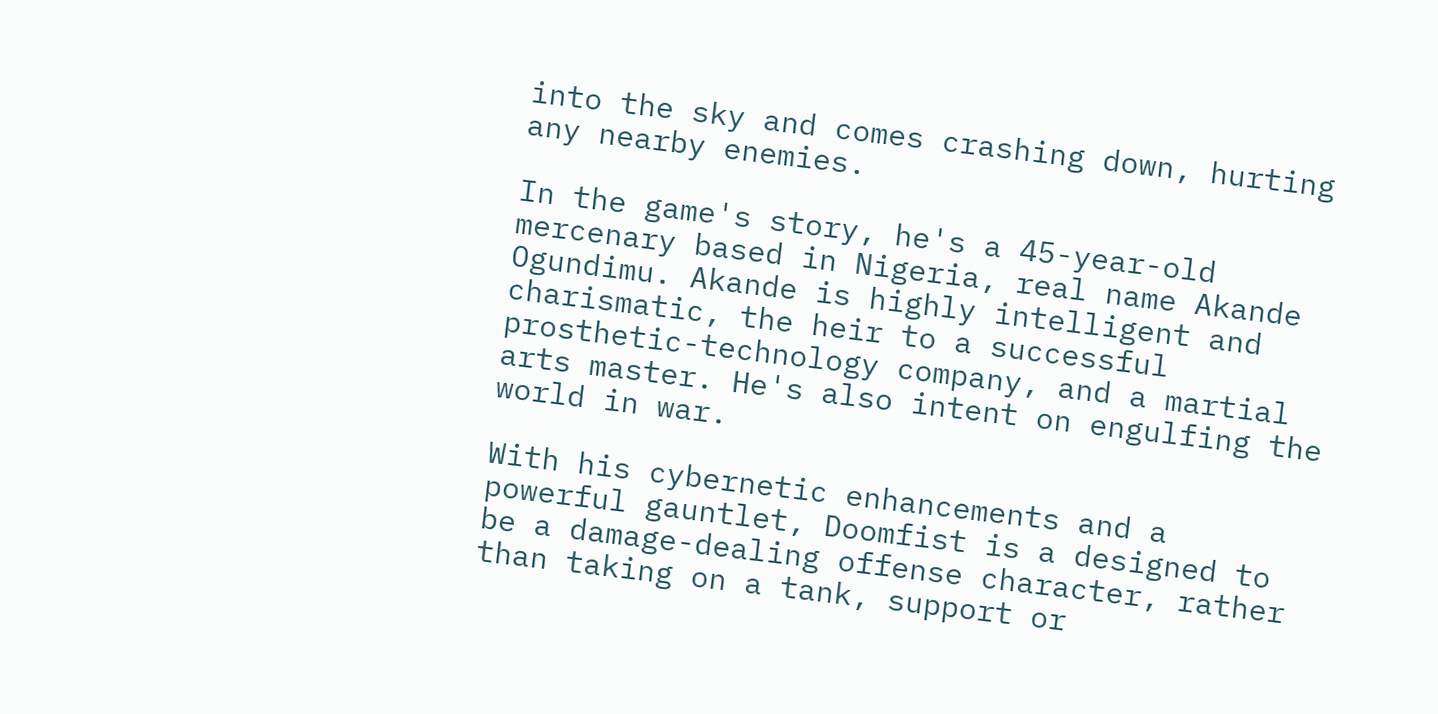into the sky and comes crashing down, hurting any nearby enemies.

In the game's story, he's a 45-year-old mercenary based in Nigeria, real name Akande Ogundimu. Akande is highly intelligent and charismatic, the heir to a successful prosthetic-technology company, and a martial arts master. He's also intent on engulfing the world in war.

With his cybernetic enhancements and a powerful gauntlet, Doomfist is a designed to be a damage-dealing offense character, rather than taking on a tank, support or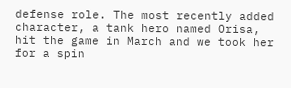defense role. The most recently added character, a tank hero named Orisa, hit the game in March and we took her for a spin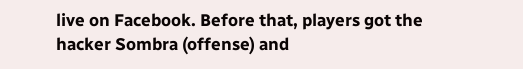live on Facebook. Before that, players got the hacker Sombra (offense) and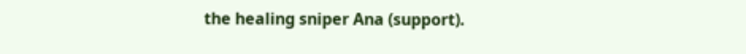the healing sniper Ana (support).